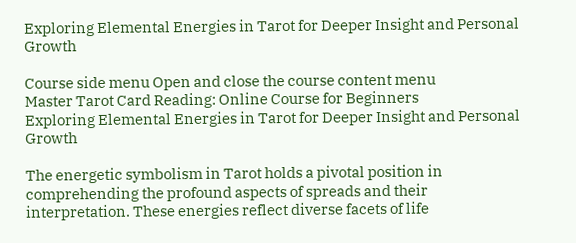Exploring Elemental Energies in Tarot for Deeper Insight and Personal Growth

Course side menu Open and close the course content menu
Master Tarot Card Reading: Online Course for Beginners
Exploring Elemental Energies in Tarot for Deeper Insight and Personal Growth

The energetic symbolism in Tarot holds a pivotal position in comprehending the profound aspects of spreads and their interpretation. These energies reflect diverse facets of life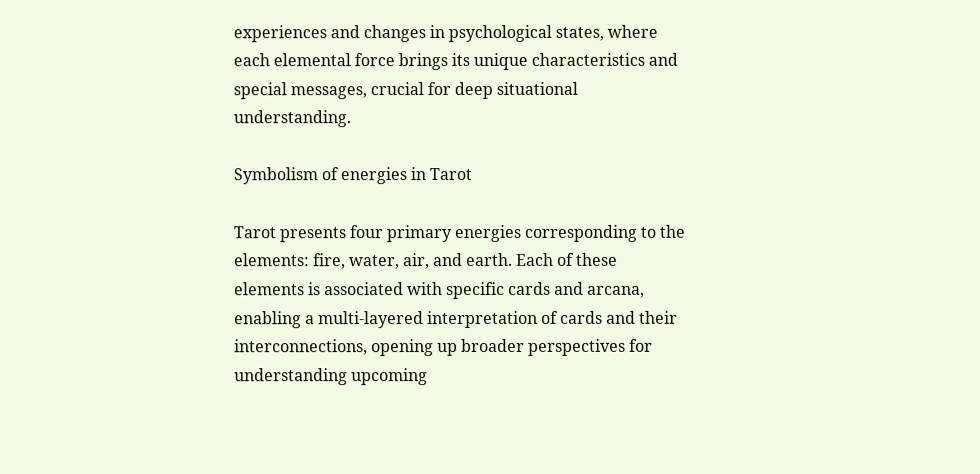experiences and changes in psychological states, where each elemental force brings its unique characteristics and special messages, crucial for deep situational understanding.

Symbolism of energies in Tarot

Tarot presents four primary energies corresponding to the elements: fire, water, air, and earth. Each of these elements is associated with specific cards and arcana, enabling a multi-layered interpretation of cards and their interconnections, opening up broader perspectives for understanding upcoming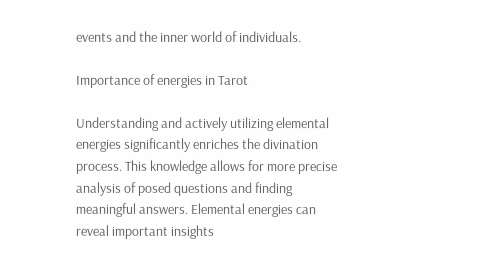events and the inner world of individuals.

Importance of energies in Tarot

Understanding and actively utilizing elemental energies significantly enriches the divination process. This knowledge allows for more precise analysis of posed questions and finding meaningful answers. Elemental energies can reveal important insights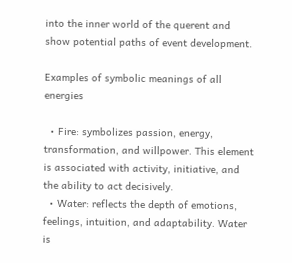into the inner world of the querent and show potential paths of event development.

Examples of symbolic meanings of all energies

  • Fire: symbolizes passion, energy, transformation, and willpower. This element is associated with activity, initiative, and the ability to act decisively.
  • Water: reflects the depth of emotions, feelings, intuition, and adaptability. Water is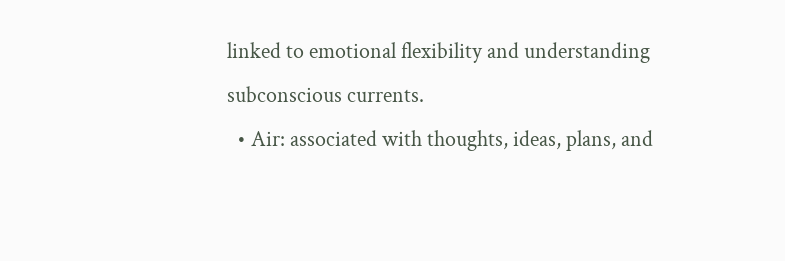linked to emotional flexibility and understanding subconscious currents.
  • Air: associated with thoughts, ideas, plans, and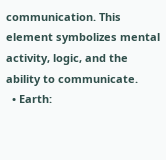communication. This element symbolizes mental activity, logic, and the ability to communicate.
  • Earth: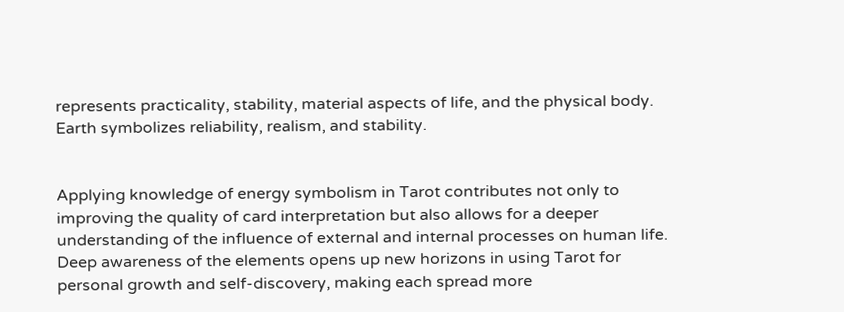represents practicality, stability, material aspects of life, and the physical body. Earth symbolizes reliability, realism, and stability.


Applying knowledge of energy symbolism in Tarot contributes not only to improving the quality of card interpretation but also allows for a deeper understanding of the influence of external and internal processes on human life. Deep awareness of the elements opens up new horizons in using Tarot for personal growth and self-discovery, making each spread more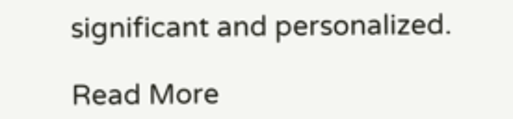significant and personalized.

Read More